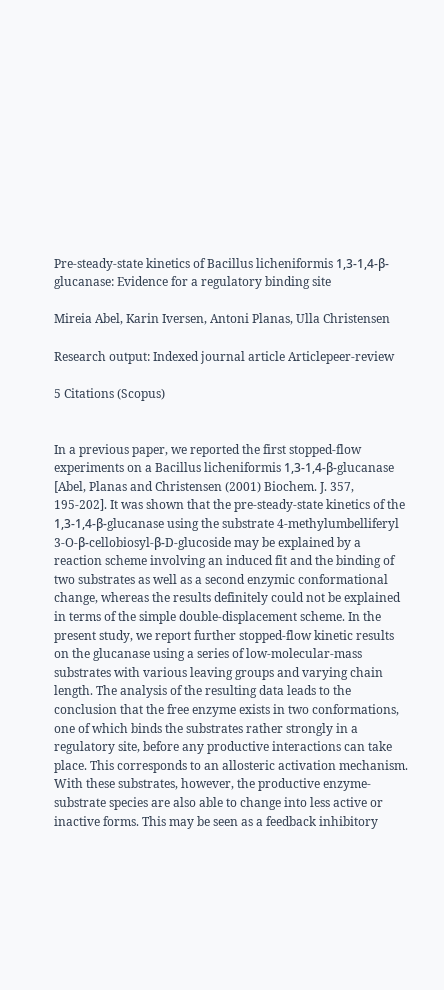Pre-steady-state kinetics of Bacillus licheniformis 1,3-1,4-β-glucanase: Evidence for a regulatory binding site

Mireia Abel, Karin Iversen, Antoni Planas, Ulla Christensen

Research output: Indexed journal article Articlepeer-review

5 Citations (Scopus)


In a previous paper, we reported the first stopped-flow experiments on a Bacillus licheniformis 1,3-1,4-β-glucanase [Abel, Planas and Christensen (2001) Biochem. J. 357, 195-202]. It was shown that the pre-steady-state kinetics of the 1,3-1,4-β-glucanase using the substrate 4-methylumbelliferyl 3-O-β-cellobiosyl-β-D-glucoside may be explained by a reaction scheme involving an induced fit and the binding of two substrates as well as a second enzymic conformational change, whereas the results definitely could not be explained in terms of the simple double-displacement scheme. In the present study, we report further stopped-flow kinetic results on the glucanase using a series of low-molecular-mass substrates with various leaving groups and varying chain length. The analysis of the resulting data leads to the conclusion that the free enzyme exists in two conformations, one of which binds the substrates rather strongly in a regulatory site, before any productive interactions can take place. This corresponds to an allosteric activation mechanism. With these substrates, however, the productive enzyme-substrate species are also able to change into less active or inactive forms. This may be seen as a feedback inhibitory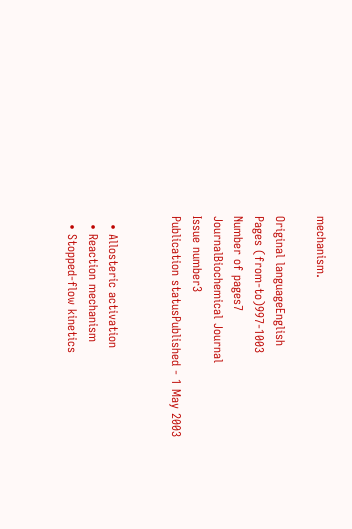mechanism.

Original languageEnglish
Pages (from-to)997-1003
Number of pages7
JournalBiochemical Journal
Issue number3
Publication statusPublished - 1 May 2003


  • Allosteric activation
  • Reaction mechanism
  • Stopped-flow kinetics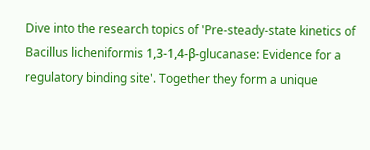Dive into the research topics of 'Pre-steady-state kinetics of Bacillus licheniformis 1,3-1,4-β-glucanase: Evidence for a regulatory binding site'. Together they form a unique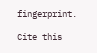fingerprint.

Cite this